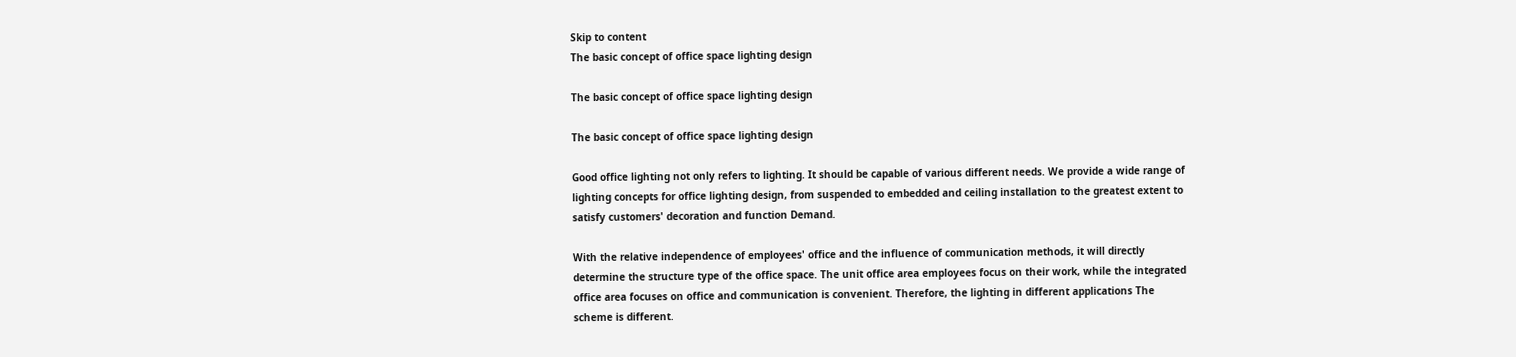Skip to content
The basic concept of office space lighting design

The basic concept of office space lighting design

The basic concept of office space lighting design

Good office lighting not only refers to lighting. It should be capable of various different needs. We provide a wide range of lighting concepts for office lighting design, from suspended to embedded and ceiling installation to the greatest extent to satisfy customers' decoration and function Demand.

With the relative independence of employees' office and the influence of communication methods, it will directly determine the structure type of the office space. The unit office area employees focus on their work, while the integrated office area focuses on office and communication is convenient. Therefore, the lighting in different applications The scheme is different.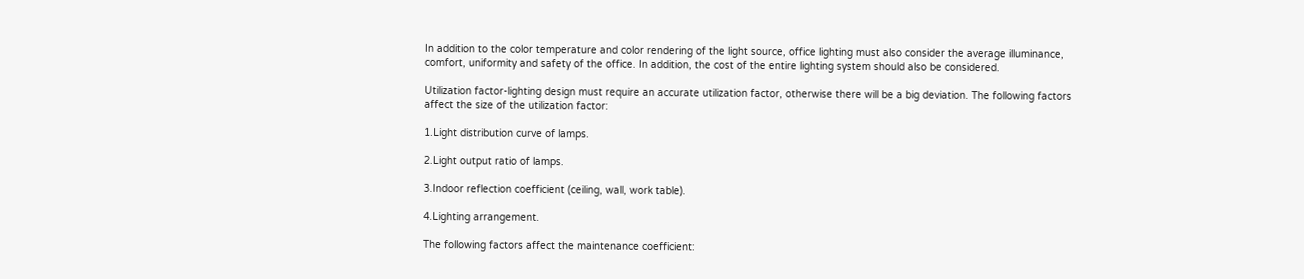In addition to the color temperature and color rendering of the light source, office lighting must also consider the average illuminance, comfort, uniformity and safety of the office. In addition, the cost of the entire lighting system should also be considered.

Utilization factor-lighting design must require an accurate utilization factor, otherwise there will be a big deviation. The following factors affect the size of the utilization factor:

1.Light distribution curve of lamps.

2.Light output ratio of lamps.

3.Indoor reflection coefficient (ceiling, wall, work table).

4.Lighting arrangement.

The following factors affect the maintenance coefficient: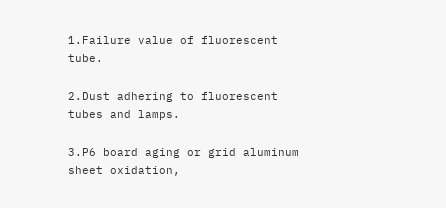1.Failure value of fluorescent tube.

2.Dust adhering to fluorescent tubes and lamps.

3.P6 board aging or grid aluminum sheet oxidation,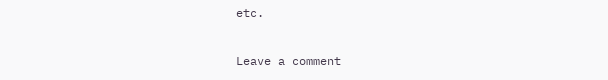etc.

Leave a comment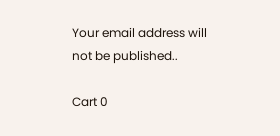Your email address will not be published..

Cart 0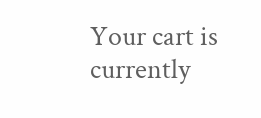Your cart is currently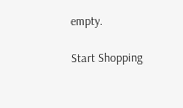empty.

Start Shopping